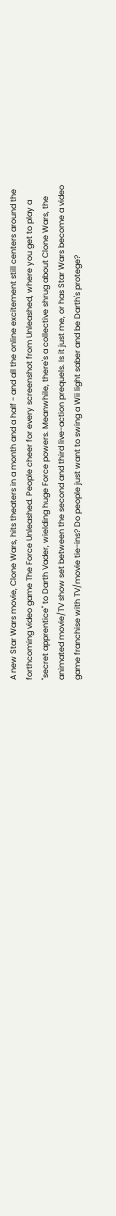A new Star Wars movie, Clone Wars, hits theaters in a month and a half - and all the online excitement still centers around the forthcoming video game The Force Unleashed. People cheer for every screenshot from Unleashed, where you get to play a "secret apprentice" to Darth Vader, wielding huge Force powers. Meanwhile, there's a collective shrug about Clone Wars, the animated movie/TV show set between the second and third live-action prequels. Is it just me, or has Star Wars become a video game franchise with TV/movie tie-ins? Do people just want to swing a Wii light saber and be Darth's protege?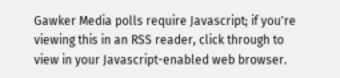Gawker Media polls require Javascript; if you're viewing this in an RSS reader, click through to view in your Javascript-enabled web browser.